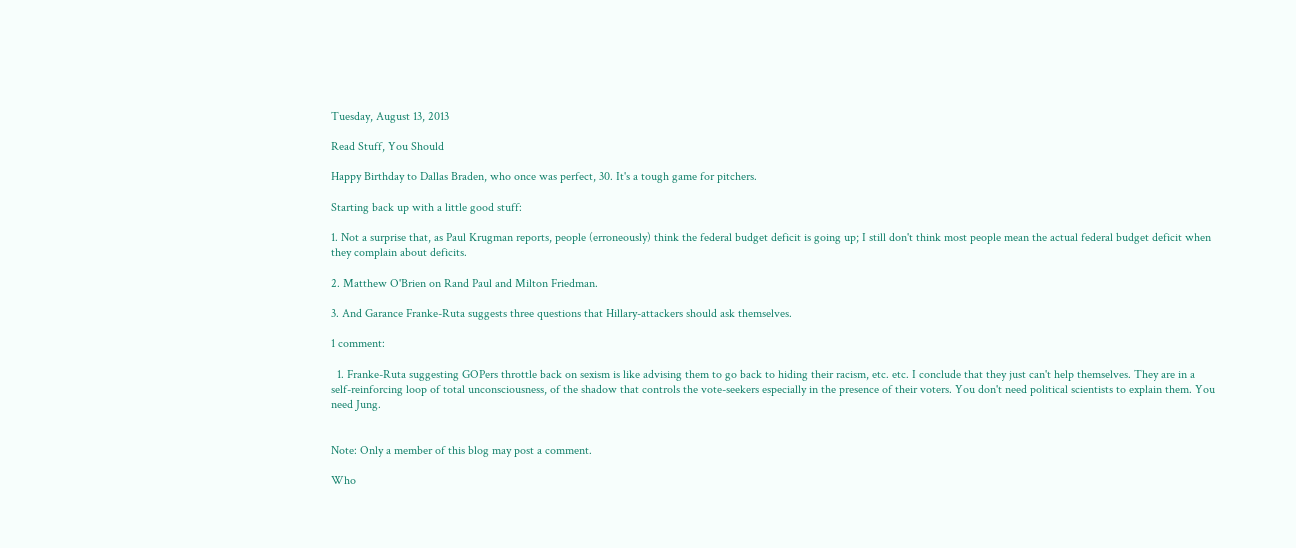Tuesday, August 13, 2013

Read Stuff, You Should

Happy Birthday to Dallas Braden, who once was perfect, 30. It's a tough game for pitchers.

Starting back up with a little good stuff:

1. Not a surprise that, as Paul Krugman reports, people (erroneously) think the federal budget deficit is going up; I still don't think most people mean the actual federal budget deficit when they complain about deficits.

2. Matthew O'Brien on Rand Paul and Milton Friedman.

3. And Garance Franke-Ruta suggests three questions that Hillary-attackers should ask themselves.

1 comment:

  1. Franke-Ruta suggesting GOPers throttle back on sexism is like advising them to go back to hiding their racism, etc. etc. I conclude that they just can't help themselves. They are in a self-reinforcing loop of total unconsciousness, of the shadow that controls the vote-seekers especially in the presence of their voters. You don't need political scientists to explain them. You need Jung.


Note: Only a member of this blog may post a comment.

Who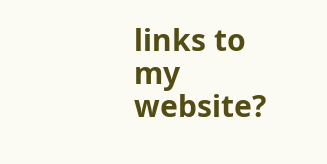links to my website?